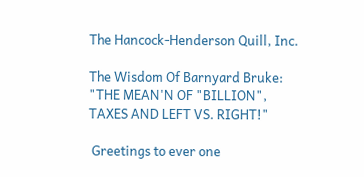The Hancock-Henderson Quill, Inc.

The Wisdom Of Barnyard Bruke: "THE MEAN'N OF "BILLION", TAXES AND LEFT VS. RIGHT!"

 Greetings to ever one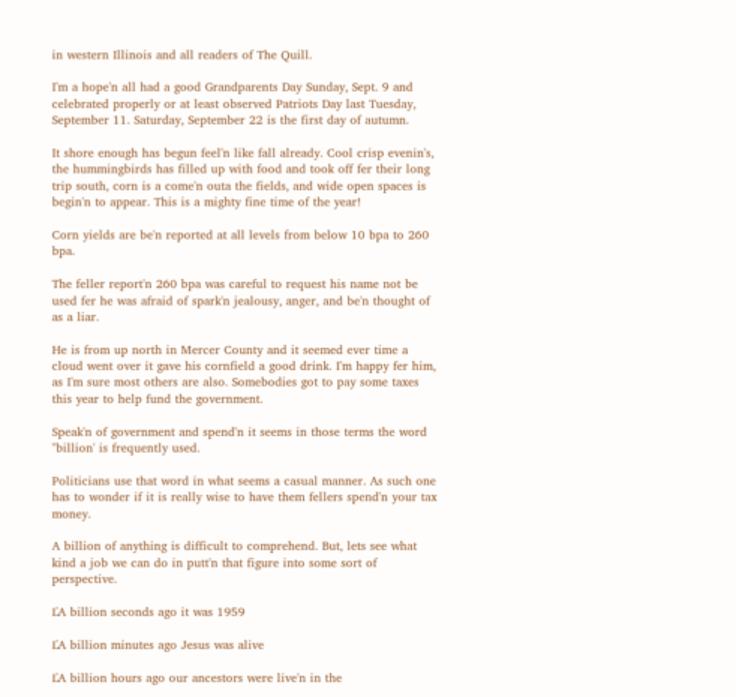in western Illinois and all readers of The Quill.

I'm a hope'n all had a good Grandparents Day Sunday, Sept. 9 and celebrated properly or at least observed Patriots Day last Tuesday, September 11. Saturday, September 22 is the first day of autumn.

It shore enough has begun feel'n like fall already. Cool crisp evenin's, the hummingbirds has filled up with food and took off fer their long trip south, corn is a come'n outa the fields, and wide open spaces is begin'n to appear. This is a mighty fine time of the year!

Corn yields are be'n reported at all levels from below 10 bpa to 260 bpa.

The feller report'n 260 bpa was careful to request his name not be used fer he was afraid of spark'n jealousy, anger, and be'n thought of as a liar.

He is from up north in Mercer County and it seemed ever time a cloud went over it gave his cornfield a good drink. I'm happy fer him, as I'm sure most others are also. Somebodies got to pay some taxes this year to help fund the government.

Speak'n of government and spend'n it seems in those terms the word "billion' is frequently used.

Politicians use that word in what seems a casual manner. As such one has to wonder if it is really wise to have them fellers spend'n your tax money.

A billion of anything is difficult to comprehend. But, lets see what kind a job we can do in putt'n that figure into some sort of perspective.

ĽA billion seconds ago it was 1959

ĽA billion minutes ago Jesus was alive

ĽA billion hours ago our ancestors were live'n in the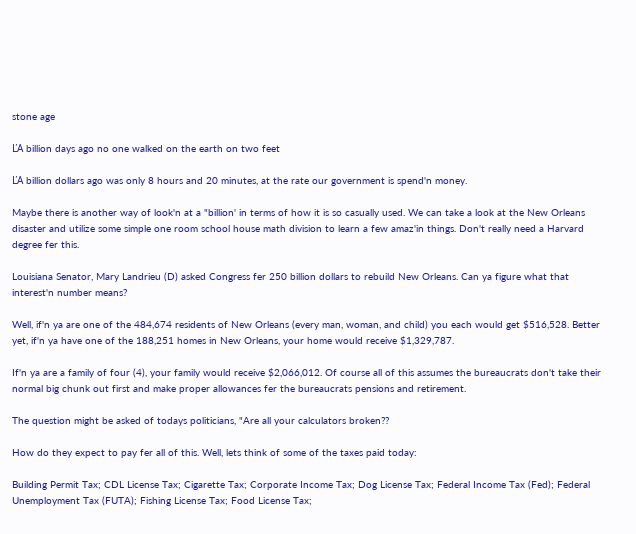stone age

ĽA billion days ago no one walked on the earth on two feet

ĽA billion dollars ago was only 8 hours and 20 minutes, at the rate our government is spend'n money.

Maybe there is another way of look'n at a "billion' in terms of how it is so casually used. We can take a look at the New Orleans disaster and utilize some simple one room school house math division to learn a few amaz'in things. Don't really need a Harvard degree fer this.

Louisiana Senator, Mary Landrieu (D) asked Congress fer 250 billion dollars to rebuild New Orleans. Can ya figure what that interest'n number means?

Well, if'n ya are one of the 484,674 residents of New Orleans (every man, woman, and child) you each would get $516,528. Better yet, if'n ya have one of the 188,251 homes in New Orleans, your home would receive $1,329,787.

If'n ya are a family of four (4), your family would receive $2,066,012. Of course all of this assumes the bureaucrats don't take their normal big chunk out first and make proper allowances fer the bureaucrats pensions and retirement.

The question might be asked of todays politicians, "Are all your calculators broken??

How do they expect to pay fer all of this. Well, lets think of some of the taxes paid today:

Building Permit Tax; CDL License Tax; Cigarette Tax; Corporate Income Tax; Dog License Tax; Federal Income Tax (Fed); Federal Unemployment Tax (FUTA); Fishing License Tax; Food License Tax;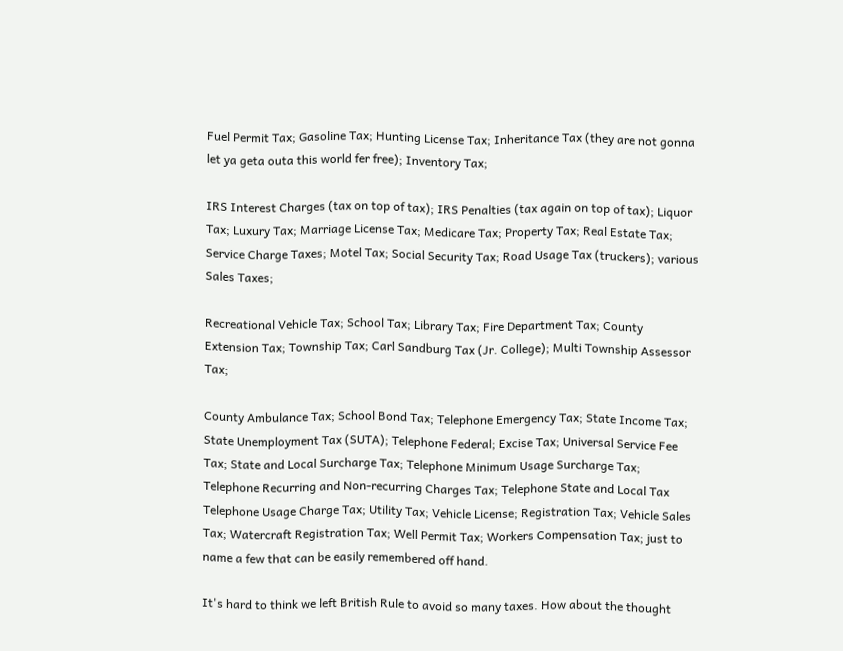Fuel Permit Tax; Gasoline Tax; Hunting License Tax; Inheritance Tax (they are not gonna let ya geta outa this world fer free); Inventory Tax;

IRS Interest Charges (tax on top of tax); IRS Penalties (tax again on top of tax); Liquor Tax; Luxury Tax; Marriage License Tax; Medicare Tax; Property Tax; Real Estate Tax; Service Charge Taxes; Motel Tax; Social Security Tax; Road Usage Tax (truckers); various Sales Taxes;

Recreational Vehicle Tax; School Tax; Library Tax; Fire Department Tax; County Extension Tax; Township Tax; Carl Sandburg Tax (Jr. College); Multi Township Assessor Tax;

County Ambulance Tax; School Bond Tax; Telephone Emergency Tax; State Income Tax; State Unemployment Tax (SUTA); Telephone Federal; Excise Tax; Universal Service Fee Tax; State and Local Surcharge Tax; Telephone Minimum Usage Surcharge Tax; Telephone Recurring and Non-recurring Charges Tax; Telephone State and Local Tax Telephone Usage Charge Tax; Utility Tax; Vehicle License; Registration Tax; Vehicle Sales Tax; Watercraft Registration Tax; Well Permit Tax; Workers Compensation Tax; just to name a few that can be easily remembered off hand.

It's hard to think we left British Rule to avoid so many taxes. How about the thought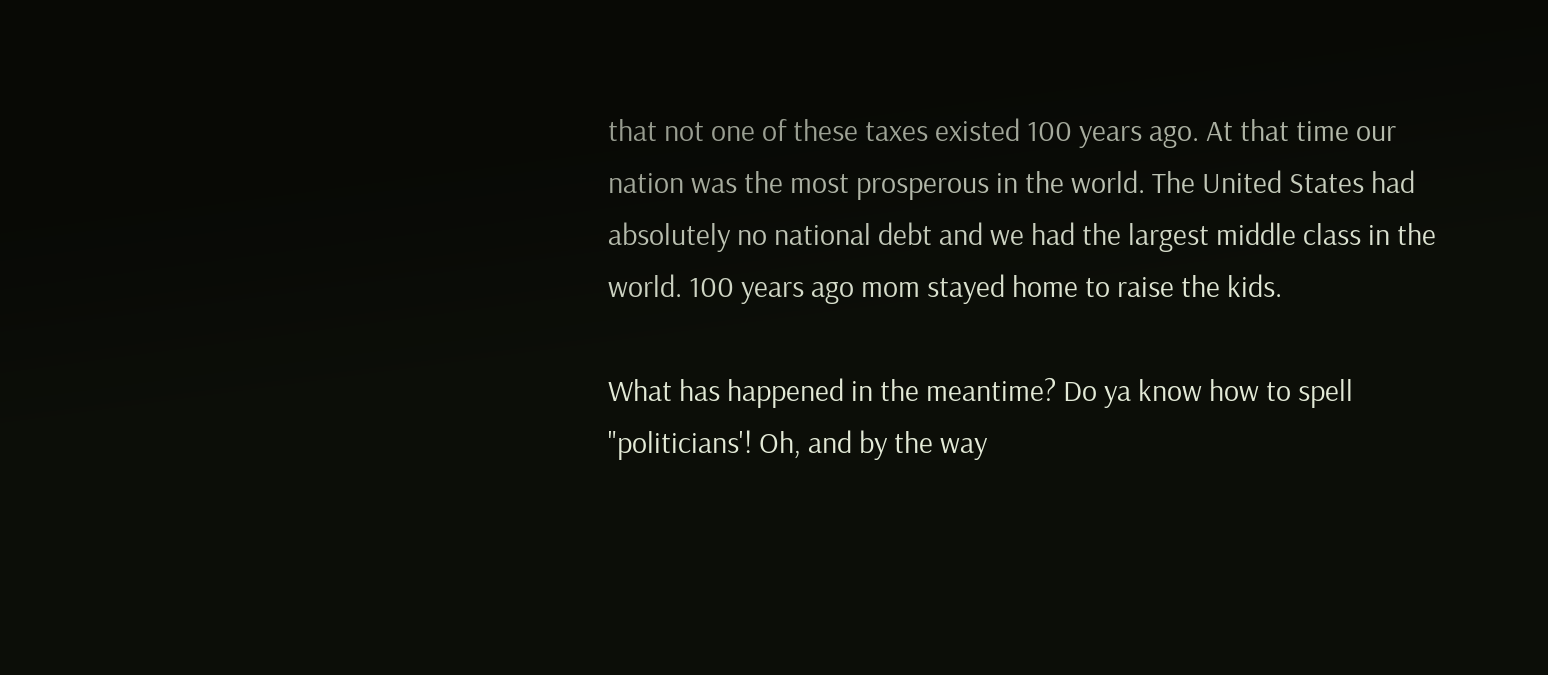that not one of these taxes existed 100 years ago. At that time our nation was the most prosperous in the world. The United States had absolutely no national debt and we had the largest middle class in the world. 100 years ago mom stayed home to raise the kids.

What has happened in the meantime? Do ya know how to spell "politicians'! Oh, and by the way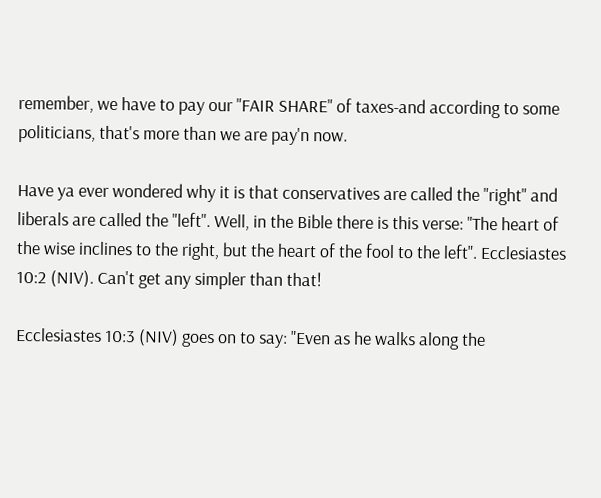remember, we have to pay our "FAIR SHARE" of taxes-and according to some politicians, that's more than we are pay'n now.

Have ya ever wondered why it is that conservatives are called the "right" and liberals are called the "left". Well, in the Bible there is this verse: "The heart of the wise inclines to the right, but the heart of the fool to the left". Ecclesiastes 10:2 (NIV). Can't get any simpler than that!

Ecclesiastes 10:3 (NIV) goes on to say: "Even as he walks along the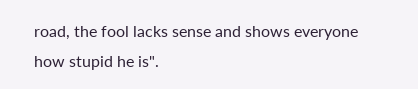road, the fool lacks sense and shows everyone how stupid he is".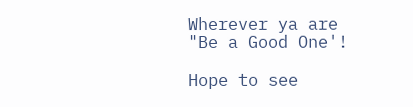Wherever ya are "Be a Good One'!

Hope to see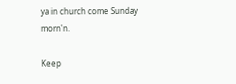ya in church come Sunday morn'n.

Keep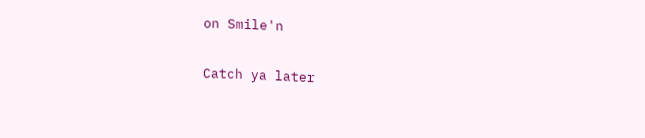on Smile'n

Catch ya later